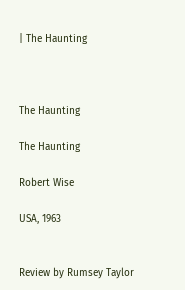| The Haunting



The Haunting

The Haunting

Robert Wise

USA, 1963


Review by Rumsey Taylor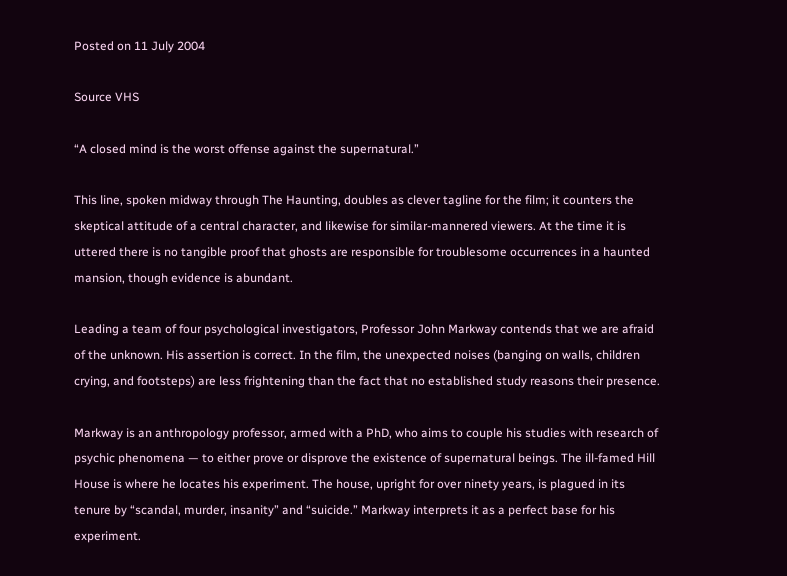Posted on 11 July 2004

Source VHS

“A closed mind is the worst offense against the supernatural.”

This line, spoken midway through The Haunting, doubles as clever tagline for the film; it counters the skeptical attitude of a central character, and likewise for similar-mannered viewers. At the time it is uttered there is no tangible proof that ghosts are responsible for troublesome occurrences in a haunted mansion, though evidence is abundant.

Leading a team of four psychological investigators, Professor John Markway contends that we are afraid of the unknown. His assertion is correct. In the film, the unexpected noises (banging on walls, children crying, and footsteps) are less frightening than the fact that no established study reasons their presence.

Markway is an anthropology professor, armed with a PhD, who aims to couple his studies with research of psychic phenomena — to either prove or disprove the existence of supernatural beings. The ill-famed Hill House is where he locates his experiment. The house, upright for over ninety years, is plagued in its tenure by “scandal, murder, insanity” and “suicide.” Markway interprets it as a perfect base for his experiment.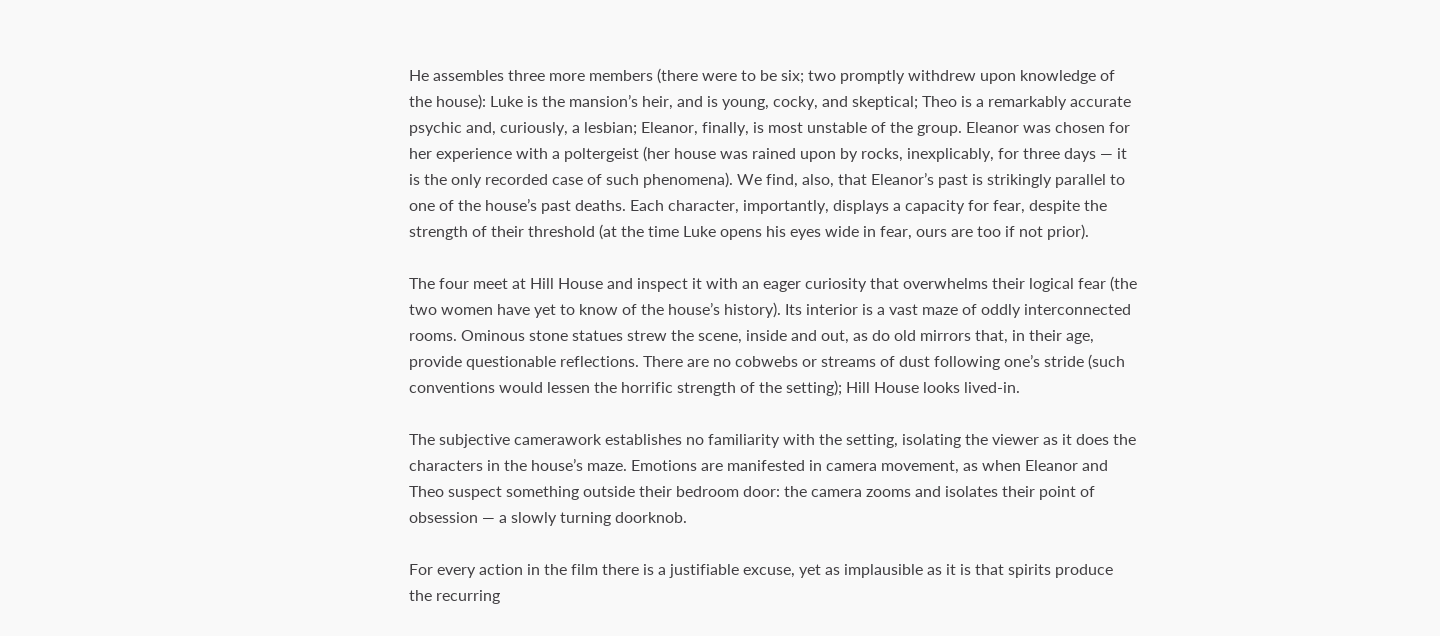He assembles three more members (there were to be six; two promptly withdrew upon knowledge of the house): Luke is the mansion’s heir, and is young, cocky, and skeptical; Theo is a remarkably accurate psychic and, curiously, a lesbian; Eleanor, finally, is most unstable of the group. Eleanor was chosen for her experience with a poltergeist (her house was rained upon by rocks, inexplicably, for three days — it is the only recorded case of such phenomena). We find, also, that Eleanor’s past is strikingly parallel to one of the house’s past deaths. Each character, importantly, displays a capacity for fear, despite the strength of their threshold (at the time Luke opens his eyes wide in fear, ours are too if not prior).

The four meet at Hill House and inspect it with an eager curiosity that overwhelms their logical fear (the two women have yet to know of the house’s history). Its interior is a vast maze of oddly interconnected rooms. Ominous stone statues strew the scene, inside and out, as do old mirrors that, in their age, provide questionable reflections. There are no cobwebs or streams of dust following one’s stride (such conventions would lessen the horrific strength of the setting); Hill House looks lived-in.

The subjective camerawork establishes no familiarity with the setting, isolating the viewer as it does the characters in the house’s maze. Emotions are manifested in camera movement, as when Eleanor and Theo suspect something outside their bedroom door: the camera zooms and isolates their point of obsession — a slowly turning doorknob.

For every action in the film there is a justifiable excuse, yet as implausible as it is that spirits produce the recurring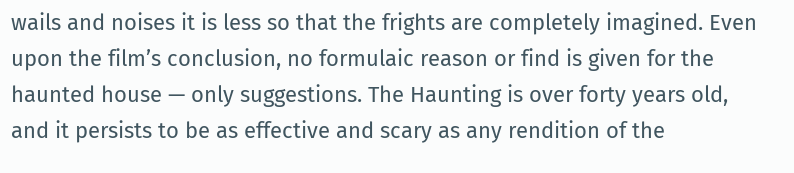wails and noises it is less so that the frights are completely imagined. Even upon the film’s conclusion, no formulaic reason or find is given for the haunted house — only suggestions. The Haunting is over forty years old, and it persists to be as effective and scary as any rendition of the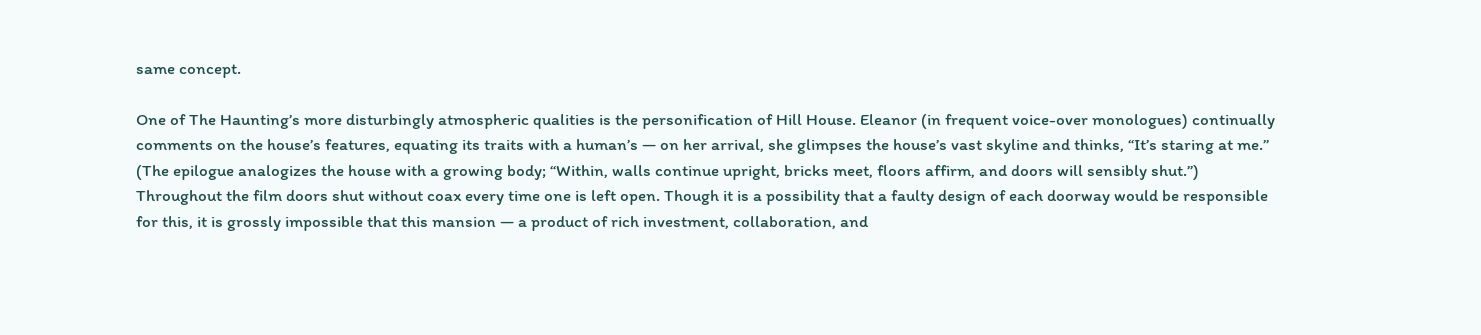same concept.

One of The Haunting’s more disturbingly atmospheric qualities is the personification of Hill House. Eleanor (in frequent voice-over monologues) continually comments on the house’s features, equating its traits with a human’s — on her arrival, she glimpses the house’s vast skyline and thinks, “It’s staring at me.” (The epilogue analogizes the house with a growing body; “Within, walls continue upright, bricks meet, floors affirm, and doors will sensibly shut.”) Throughout the film doors shut without coax every time one is left open. Though it is a possibility that a faulty design of each doorway would be responsible for this, it is grossly impossible that this mansion — a product of rich investment, collaboration, and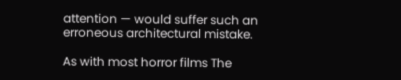attention — would suffer such an erroneous architectural mistake.

As with most horror films The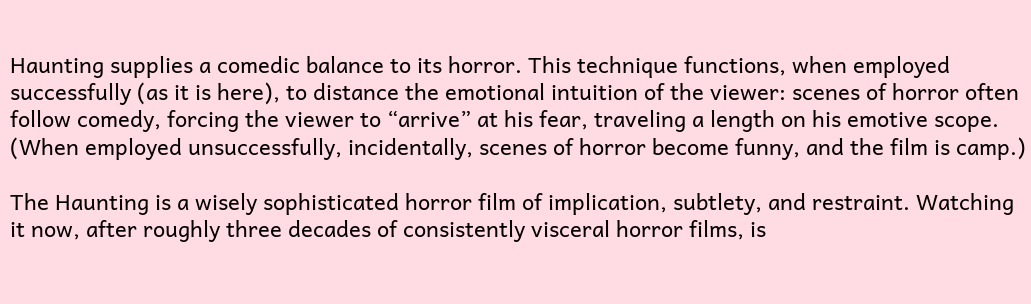Haunting supplies a comedic balance to its horror. This technique functions, when employed successfully (as it is here), to distance the emotional intuition of the viewer: scenes of horror often follow comedy, forcing the viewer to “arrive” at his fear, traveling a length on his emotive scope. (When employed unsuccessfully, incidentally, scenes of horror become funny, and the film is camp.)

The Haunting is a wisely sophisticated horror film of implication, subtlety, and restraint. Watching it now, after roughly three decades of consistently visceral horror films, is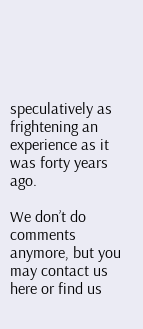speculatively as frightening an experience as it was forty years ago.

We don’t do comments anymore, but you may contact us here or find us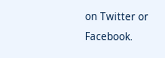on Twitter or Facebook.